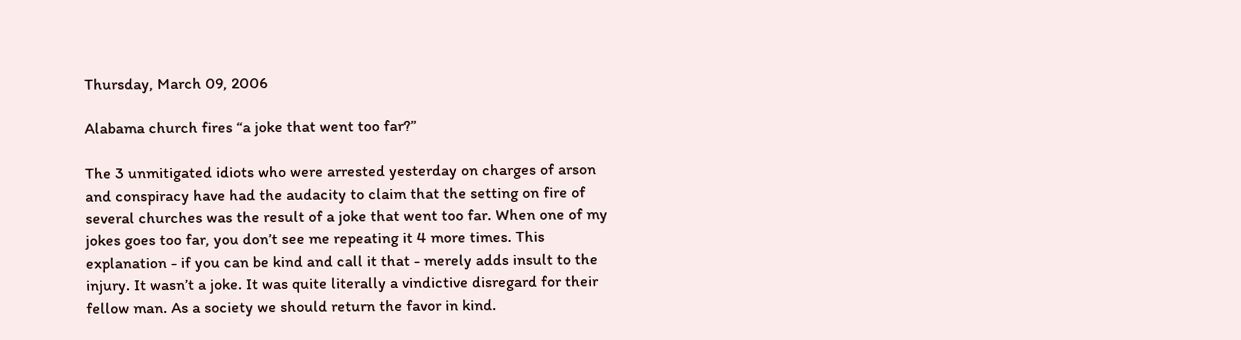Thursday, March 09, 2006

Alabama church fires “a joke that went too far?”

The 3 unmitigated idiots who were arrested yesterday on charges of arson and conspiracy have had the audacity to claim that the setting on fire of several churches was the result of a joke that went too far. When one of my jokes goes too far, you don’t see me repeating it 4 more times. This explanation - if you can be kind and call it that - merely adds insult to the injury. It wasn’t a joke. It was quite literally a vindictive disregard for their fellow man. As a society we should return the favor in kind.